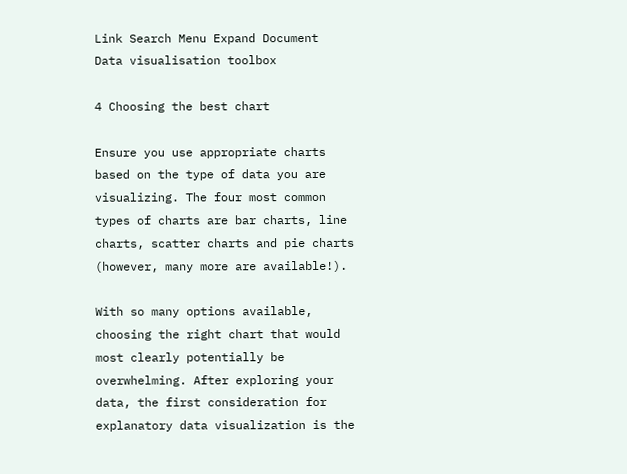Link Search Menu Expand Document
Data visualisation toolbox

4 Choosing the best chart

Ensure you use appropriate charts based on the type of data you are visualizing. The four most common types of charts are bar charts, line charts, scatter charts and pie charts (however, many more are available!).

With so many options available, choosing the right chart that would most clearly potentially be overwhelming. After exploring your data, the first consideration for explanatory data visualization is the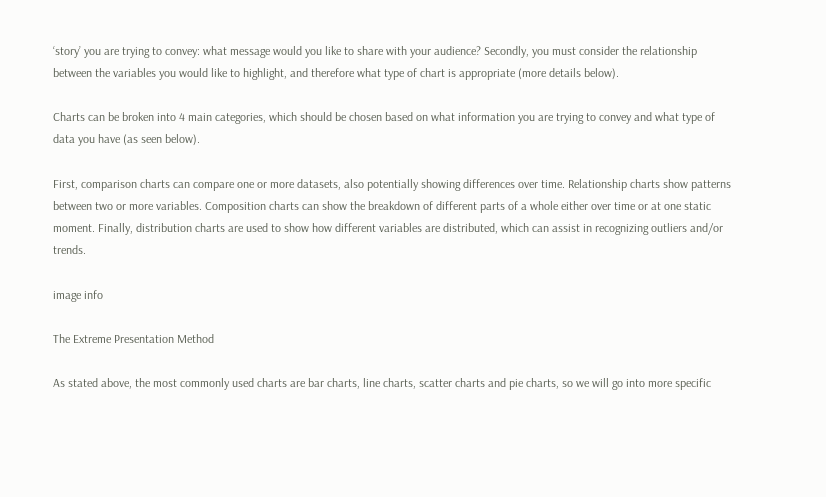‘story’ you are trying to convey: what message would you like to share with your audience? Secondly, you must consider the relationship between the variables you would like to highlight, and therefore what type of chart is appropriate (more details below).

Charts can be broken into 4 main categories, which should be chosen based on what information you are trying to convey and what type of data you have (as seen below).

First, comparison charts can compare one or more datasets, also potentially showing differences over time. Relationship charts show patterns between two or more variables. Composition charts can show the breakdown of different parts of a whole either over time or at one static moment. Finally, distribution charts are used to show how different variables are distributed, which can assist in recognizing outliers and/or trends.

image info

The Extreme Presentation Method

As stated above, the most commonly used charts are bar charts, line charts, scatter charts and pie charts, so we will go into more specific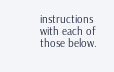instructions with each of those below.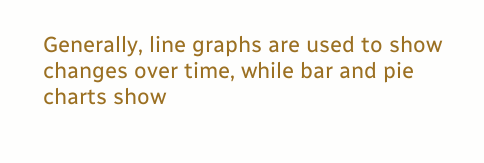Generally, line graphs are used to show changes over time, while bar and pie charts show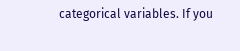categorical variables. If you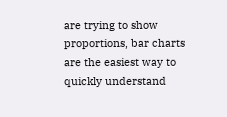are trying to show proportions, bar charts are the easiest way to quickly understand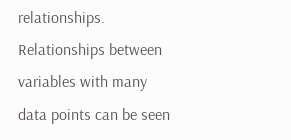relationships. Relationships between variables with many data points can be seen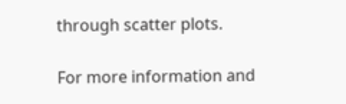through scatter plots.

For more information and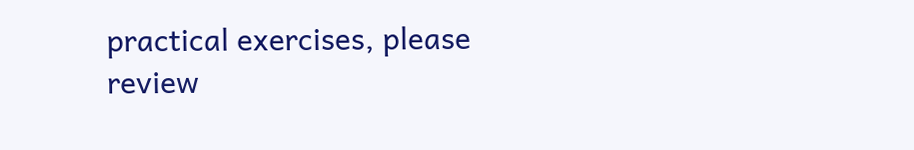practical exercises, please review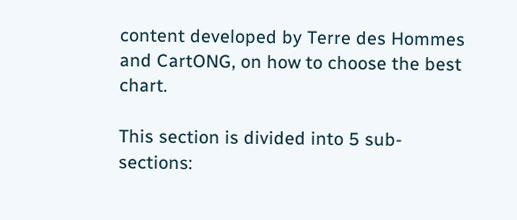content developed by Terre des Hommes and CartONG, on how to choose the best chart.

This section is divided into 5 sub-sections: